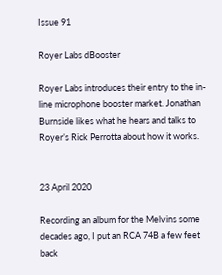Issue 91

Royer Labs dBooster

Royer Labs introduces their entry to the in-line microphone booster market. Jonathan Burnside likes what he hears and talks to Royer’s Rick Perrotta about how it works.


23 April 2020

Recording an album for the Melvins some decades ago, I put an RCA 74B a few feet back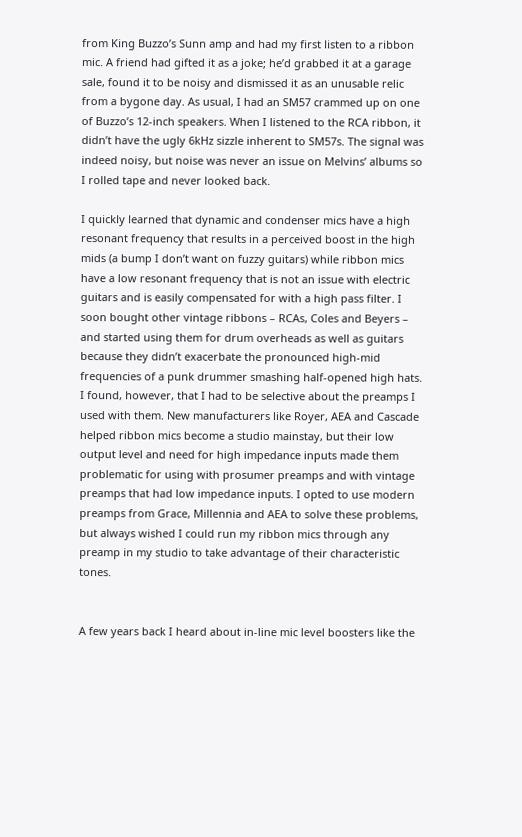from King Buzzo’s Sunn amp and had my first listen to a ribbon mic. A friend had gifted it as a joke; he’d grabbed it at a garage sale, found it to be noisy and dismissed it as an unusable relic from a bygone day. As usual, I had an SM57 crammed up on one of Buzzo’s 12-inch speakers. When I listened to the RCA ribbon, it didn’t have the ugly 6kHz sizzle inherent to SM57s. The signal was indeed noisy, but noise was never an issue on Melvins’ albums so I rolled tape and never looked back.

I quickly learned that dynamic and condenser mics have a high resonant frequency that results in a perceived boost in the high mids (a bump I don’t want on fuzzy guitars) while ribbon mics have a low resonant frequency that is not an issue with electric guitars and is easily compensated for with a high pass filter. I soon bought other vintage ribbons – RCAs, Coles and Beyers – and started using them for drum overheads as well as guitars because they didn’t exacerbate the pronounced high-mid frequencies of a punk drummer smashing half-opened high hats. I found, however, that I had to be selective about the preamps I used with them. New manufacturers like Royer, AEA and Cascade helped ribbon mics become a studio mainstay, but their low output level and need for high impedance inputs made them problematic for using with prosumer preamps and with vintage preamps that had low impedance inputs. I opted to use modern preamps from Grace, Millennia and AEA to solve these problems, but always wished I could run my ribbon mics through any preamp in my studio to take advantage of their characteristic tones.


A few years back I heard about in-line mic level boosters like the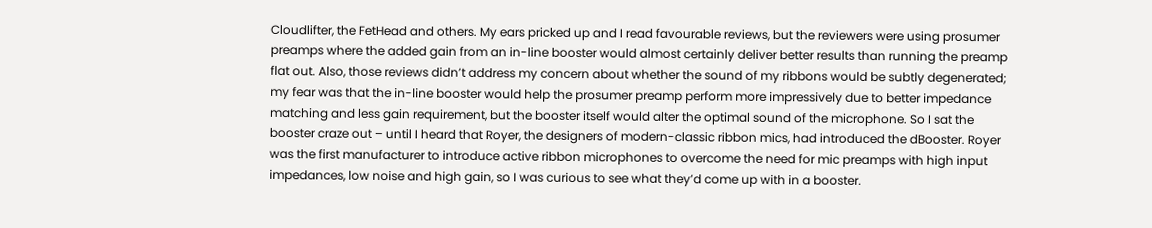Cloudlifter, the FetHead and others. My ears pricked up and I read favourable reviews, but the reviewers were using prosumer preamps where the added gain from an in-line booster would almost certainly deliver better results than running the preamp flat out. Also, those reviews didn’t address my concern about whether the sound of my ribbons would be subtly degenerated; my fear was that the in-line booster would help the prosumer preamp perform more impressively due to better impedance matching and less gain requirement, but the booster itself would alter the optimal sound of the microphone. So I sat the booster craze out – until I heard that Royer, the designers of modern-classic ribbon mics, had introduced the dBooster. Royer was the first manufacturer to introduce active ribbon microphones to overcome the need for mic preamps with high input impedances, low noise and high gain, so I was curious to see what they’d come up with in a booster.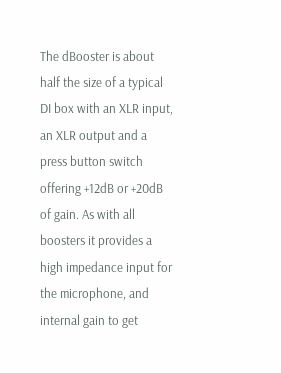The dBooster is about half the size of a typical DI box with an XLR input, an XLR output and a press button switch offering +12dB or +20dB of gain. As with all boosters it provides a high impedance input for the microphone, and internal gain to get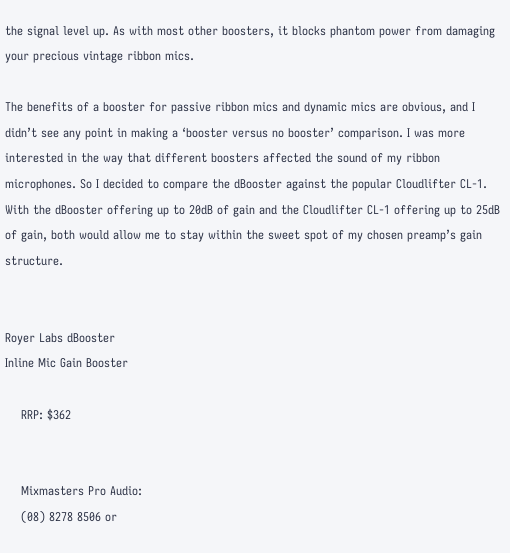the signal level up. As with most other boosters, it blocks phantom power from damaging your precious vintage ribbon mics.

The benefits of a booster for passive ribbon mics and dynamic mics are obvious, and I didn’t see any point in making a ‘booster versus no booster’ comparison. I was more interested in the way that different boosters affected the sound of my ribbon microphones. So I decided to compare the dBooster against the popular Cloudlifter CL-1. With the dBooster offering up to 20dB of gain and the Cloudlifter CL-1 offering up to 25dB of gain, both would allow me to stay within the sweet spot of my chosen preamp’s gain structure.


Royer Labs dBooster
Inline Mic Gain Booster

    RRP: $362


    Mixmasters Pro Audio:
    (08) 8278 8506 or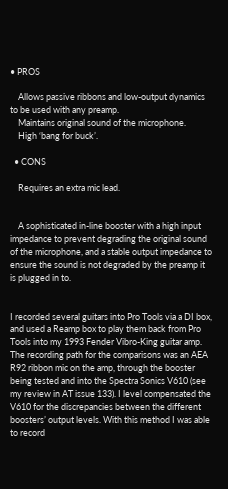• PROS

    Allows passive ribbons and low-output dynamics to be used with any preamp.
    Maintains original sound of the microphone.
    High ‘bang for buck’.

  • CONS

    Requires an extra mic lead.


    A sophisticated in-line booster with a high input impedance to prevent degrading the original sound of the microphone, and a stable output impedance to ensure the sound is not degraded by the preamp it is plugged in to.


I recorded several guitars into Pro Tools via a DI box, and used a Reamp box to play them back from Pro Tools into my 1993 Fender Vibro-King guitar amp. The recording path for the comparisons was an AEA R92 ribbon mic on the amp, through the booster being tested and into the Spectra Sonics V610 (see my review in AT issue 133). I level compensated the V610 for the discrepancies between the different boosters’ output levels. With this method I was able to record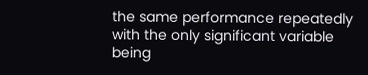the same performance repeatedly with the only significant variable being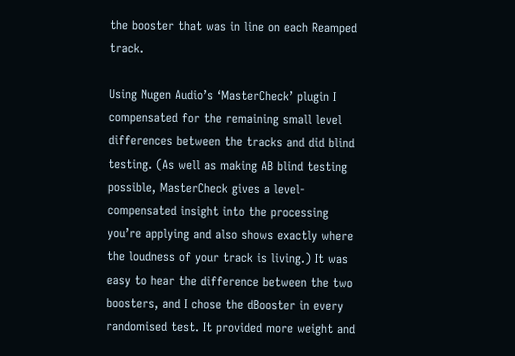the booster that was in line on each Reamped track.

Using Nugen Audio’s ‘MasterCheck’ plugin I compensated for the remaining small level differences between the tracks and did blind testing. (As well as making AB blind testing possible, MasterCheck gives a level-compensated insight into the processing you’re applying and also shows exactly where the loudness of your track is living.) It was easy to hear the difference between the two boosters, and I chose the dBooster in every randomised test. It provided more weight and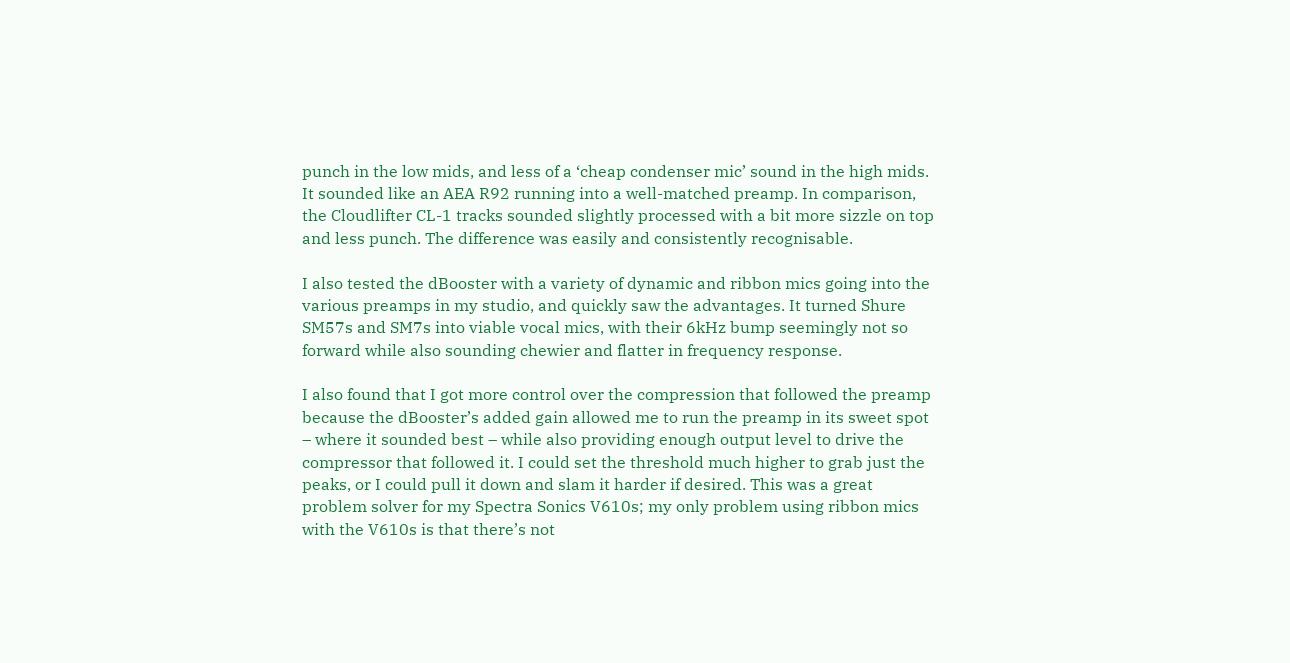punch in the low mids, and less of a ‘cheap condenser mic’ sound in the high mids. It sounded like an AEA R92 running into a well-matched preamp. In comparison, the Cloudlifter CL-1 tracks sounded slightly processed with a bit more sizzle on top and less punch. The difference was easily and consistently recognisable.

I also tested the dBooster with a variety of dynamic and ribbon mics going into the various preamps in my studio, and quickly saw the advantages. It turned Shure SM57s and SM7s into viable vocal mics, with their 6kHz bump seemingly not so forward while also sounding chewier and flatter in frequency response.

I also found that I got more control over the compression that followed the preamp because the dBooster’s added gain allowed me to run the preamp in its sweet spot – where it sounded best – while also providing enough output level to drive the compressor that followed it. I could set the threshold much higher to grab just the peaks, or I could pull it down and slam it harder if desired. This was a great problem solver for my Spectra Sonics V610s; my only problem using ribbon mics with the V610s is that there’s not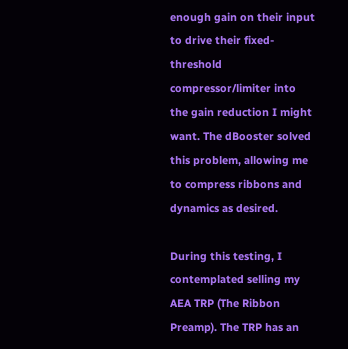enough gain on their input to drive their fixed-threshold compressor/limiter into the gain reduction I might want. The dBooster solved this problem, allowing me to compress ribbons and dynamics as desired.

During this testing, I contemplated selling my AEA TRP (The Ribbon Preamp). The TRP has an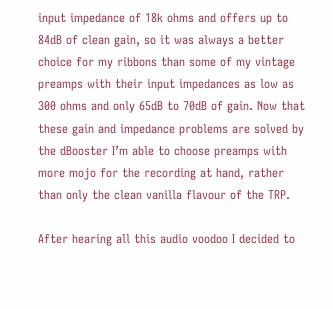input impedance of 18k ohms and offers up to 84dB of clean gain, so it was always a better choice for my ribbons than some of my vintage preamps with their input impedances as low as 300 ohms and only 65dB to 70dB of gain. Now that these gain and impedance problems are solved by the dBooster I’m able to choose preamps with more mojo for the recording at hand, rather than only the clean vanilla flavour of the TRP.

After hearing all this audio voodoo I decided to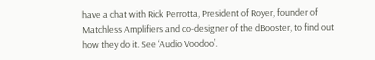have a chat with Rick Perrotta, President of Royer, founder of Matchless Amplifiers and co-designer of the dBooster, to find out how they do it. See ‘Audio Voodoo’.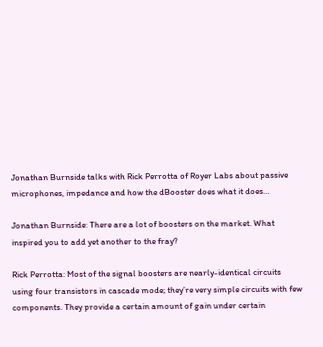Jonathan Burnside talks with Rick Perrotta of Royer Labs about passive microphones, impedance and how the dBooster does what it does…

Jonathan Burnside: There are a lot of boosters on the market. What inspired you to add yet another to the fray?

Rick Perrotta: Most of the signal boosters are nearly-identical circuits using four transistors in cascade mode; they’re very simple circuits with few components. They provide a certain amount of gain under certain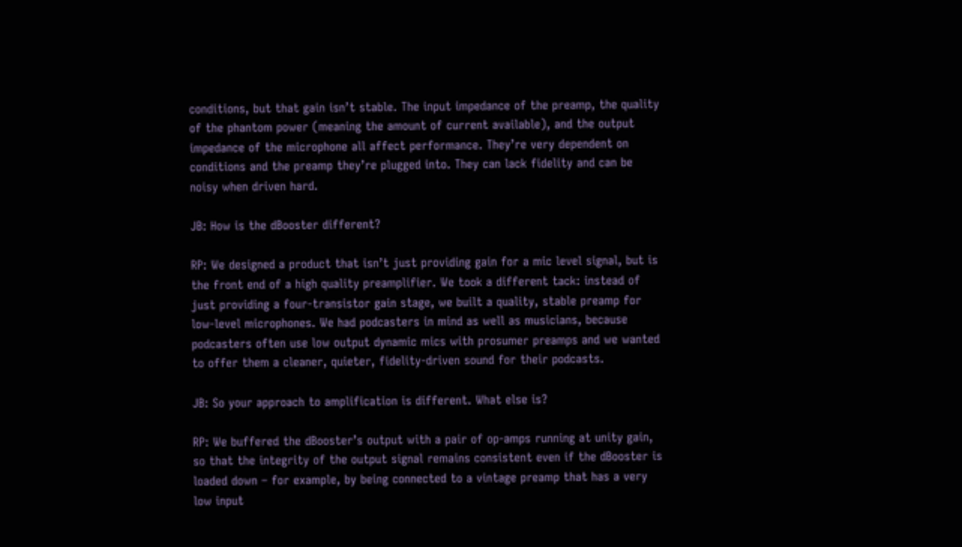conditions, but that gain isn’t stable. The input impedance of the preamp, the quality of the phantom power (meaning the amount of current available), and the output impedance of the microphone all affect performance. They’re very dependent on conditions and the preamp they’re plugged into. They can lack fidelity and can be noisy when driven hard.

JB: How is the dBooster different?

RP: We designed a product that isn’t just providing gain for a mic level signal, but is the front end of a high quality preamplifier. We took a different tack: instead of just providing a four-transistor gain stage, we built a quality, stable preamp for low-level microphones. We had podcasters in mind as well as musicians, because podcasters often use low output dynamic mics with prosumer preamps and we wanted to offer them a cleaner, quieter, fidelity-driven sound for their podcasts.

JB: So your approach to amplification is different. What else is?

RP: We buffered the dBooster’s output with a pair of op-amps running at unity gain, so that the integrity of the output signal remains consistent even if the dBooster is loaded down – for example, by being connected to a vintage preamp that has a very low input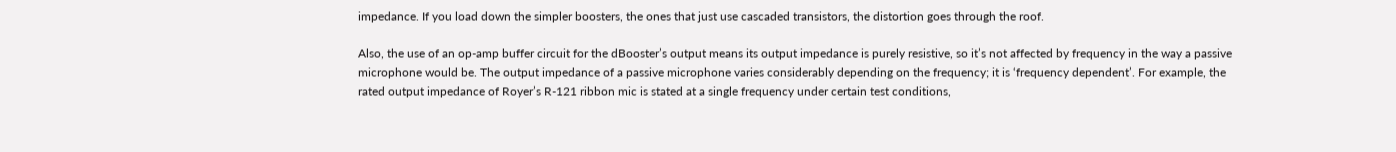impedance. If you load down the simpler boosters, the ones that just use cascaded transistors, the distortion goes through the roof.

Also, the use of an op-amp buffer circuit for the dBooster’s output means its output impedance is purely resistive, so it’s not affected by frequency in the way a passive microphone would be. The output impedance of a passive microphone varies considerably depending on the frequency; it is ‘frequency dependent’. For example, the rated output impedance of Royer’s R-121 ribbon mic is stated at a single frequency under certain test conditions,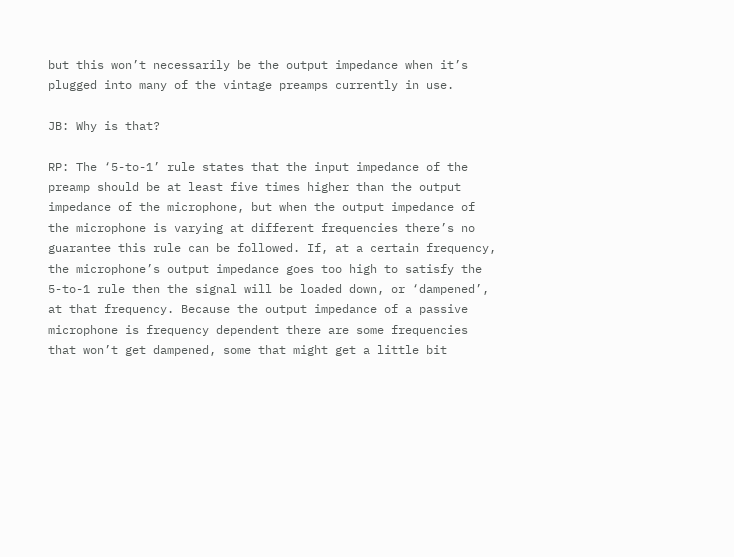but this won’t necessarily be the output impedance when it’s plugged into many of the vintage preamps currently in use.

JB: Why is that?

RP: The ‘5-to-1’ rule states that the input impedance of the preamp should be at least five times higher than the output impedance of the microphone, but when the output impedance of the microphone is varying at different frequencies there’s no guarantee this rule can be followed. If, at a certain frequency, the microphone’s output impedance goes too high to satisfy the 5-to-1 rule then the signal will be loaded down, or ‘dampened’, at that frequency. Because the output impedance of a passive microphone is frequency dependent there are some frequencies that won’t get dampened, some that might get a little bit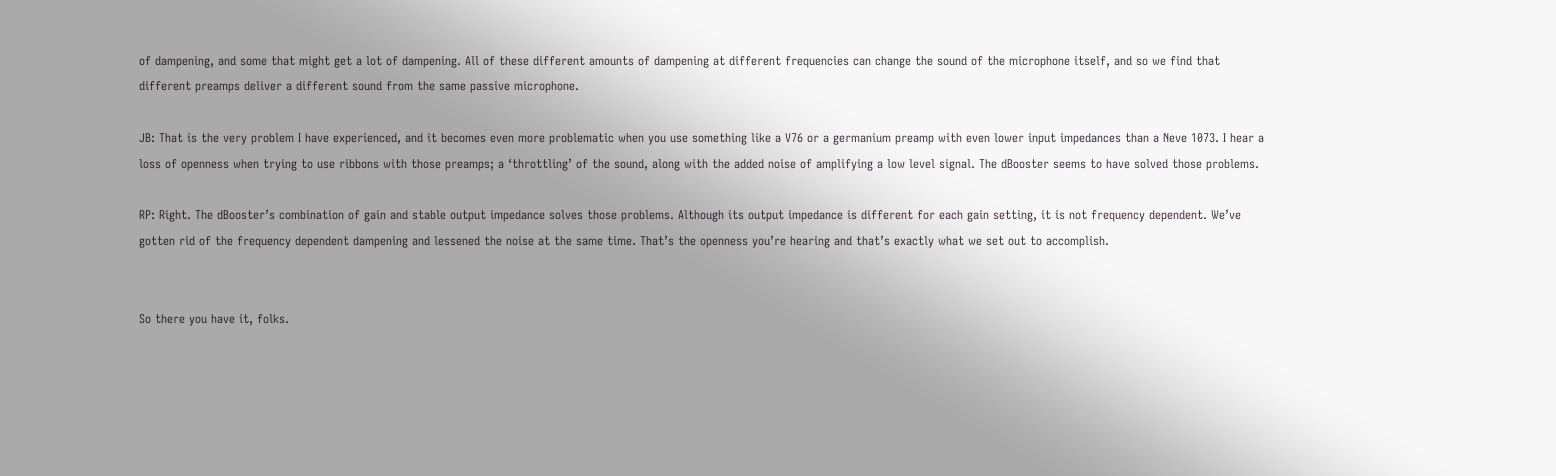of dampening, and some that might get a lot of dampening. All of these different amounts of dampening at different frequencies can change the sound of the microphone itself, and so we find that different preamps deliver a different sound from the same passive microphone.

JB: That is the very problem I have experienced, and it becomes even more problematic when you use something like a V76 or a germanium preamp with even lower input impedances than a Neve 1073. I hear a loss of openness when trying to use ribbons with those preamps; a ‘throttling’ of the sound, along with the added noise of amplifying a low level signal. The dBooster seems to have solved those problems.

RP: Right. The dBooster’s combination of gain and stable output impedance solves those problems. Although its output impedance is different for each gain setting, it is not frequency dependent. We’ve gotten rid of the frequency dependent dampening and lessened the noise at the same time. That’s the openness you’re hearing and that’s exactly what we set out to accomplish.


So there you have it, folks.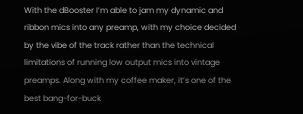With the dBooster I’m able to jam my dynamic and ribbon mics into any preamp, with my choice decided by the vibe of the track rather than the technical limitations of running low output mics into vintage preamps. Along with my coffee maker, it’s one of the best bang-for-buck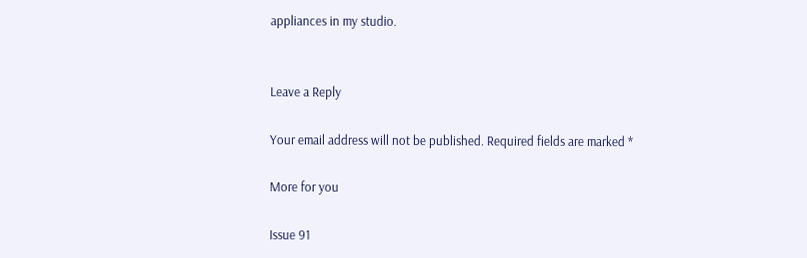appliances in my studio.


Leave a Reply

Your email address will not be published. Required fields are marked *

More for you

Issue 91